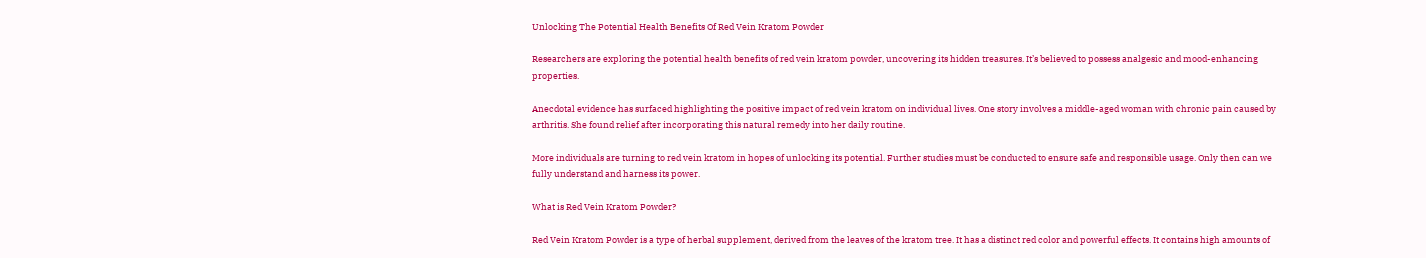Unlocking The Potential Health Benefits Of Red Vein Kratom Powder

Researchers are exploring the potential health benefits of red vein kratom powder, uncovering its hidden treasures. It’s believed to possess analgesic and mood-enhancing properties.

Anecdotal evidence has surfaced highlighting the positive impact of red vein kratom on individual lives. One story involves a middle-aged woman with chronic pain caused by arthritis. She found relief after incorporating this natural remedy into her daily routine.

More individuals are turning to red vein kratom in hopes of unlocking its potential. Further studies must be conducted to ensure safe and responsible usage. Only then can we fully understand and harness its power.

What is Red Vein Kratom Powder?

Red Vein Kratom Powder is a type of herbal supplement, derived from the leaves of the kratom tree. It has a distinct red color and powerful effects. It contains high amounts of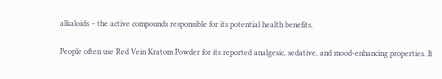alkaloids – the active compounds responsible for its potential health benefits.

People often use Red Vein Kratom Powder for its reported analgesic, sedative, and mood-enhancing properties. It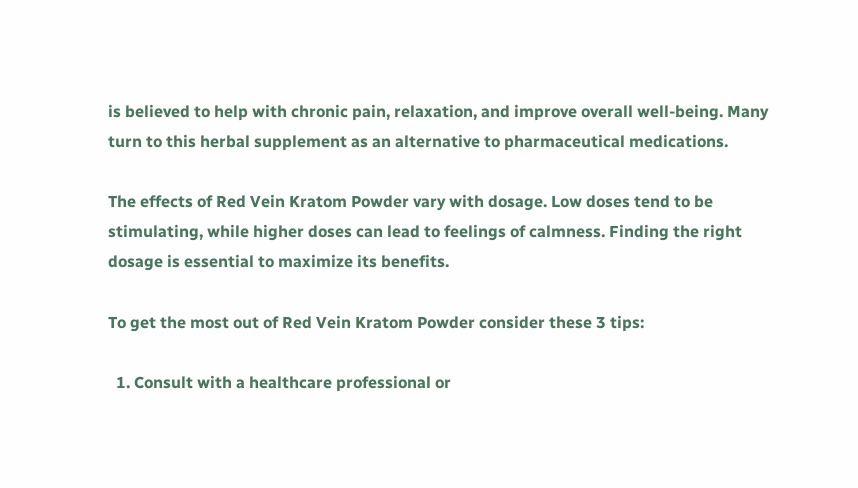is believed to help with chronic pain, relaxation, and improve overall well-being. Many turn to this herbal supplement as an alternative to pharmaceutical medications.

The effects of Red Vein Kratom Powder vary with dosage. Low doses tend to be stimulating, while higher doses can lead to feelings of calmness. Finding the right dosage is essential to maximize its benefits.

To get the most out of Red Vein Kratom Powder consider these 3 tips:

  1. Consult with a healthcare professional or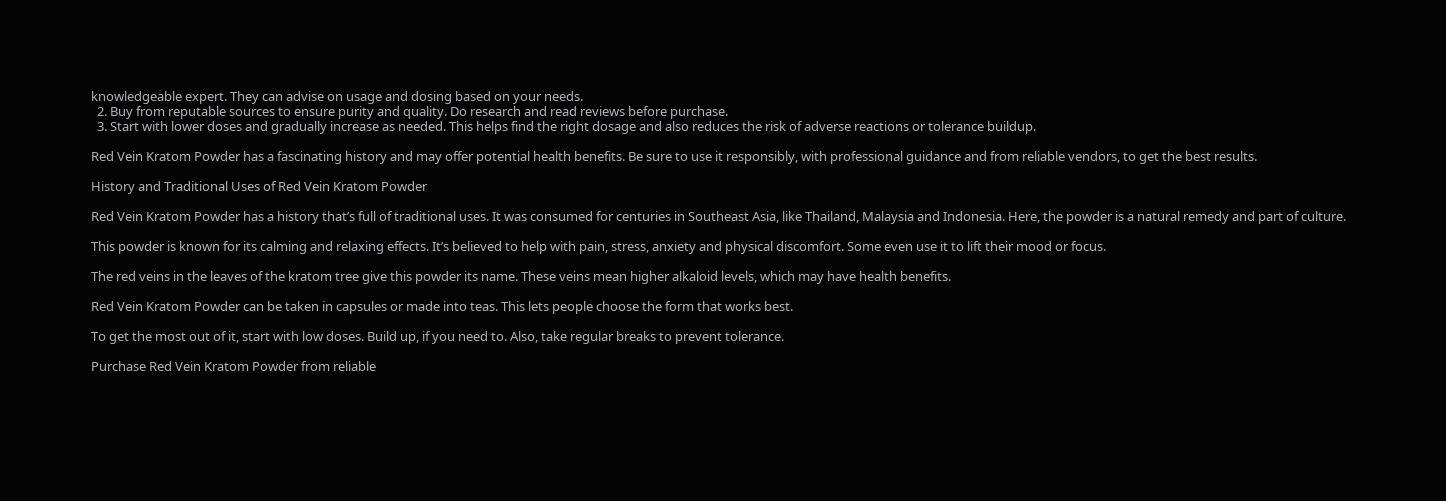knowledgeable expert. They can advise on usage and dosing based on your needs.
  2. Buy from reputable sources to ensure purity and quality. Do research and read reviews before purchase.
  3. Start with lower doses and gradually increase as needed. This helps find the right dosage and also reduces the risk of adverse reactions or tolerance buildup.

Red Vein Kratom Powder has a fascinating history and may offer potential health benefits. Be sure to use it responsibly, with professional guidance and from reliable vendors, to get the best results.

History and Traditional Uses of Red Vein Kratom Powder

Red Vein Kratom Powder has a history that’s full of traditional uses. It was consumed for centuries in Southeast Asia, like Thailand, Malaysia and Indonesia. Here, the powder is a natural remedy and part of culture.

This powder is known for its calming and relaxing effects. It’s believed to help with pain, stress, anxiety and physical discomfort. Some even use it to lift their mood or focus.

The red veins in the leaves of the kratom tree give this powder its name. These veins mean higher alkaloid levels, which may have health benefits.

Red Vein Kratom Powder can be taken in capsules or made into teas. This lets people choose the form that works best.

To get the most out of it, start with low doses. Build up, if you need to. Also, take regular breaks to prevent tolerance.

Purchase Red Vein Kratom Powder from reliable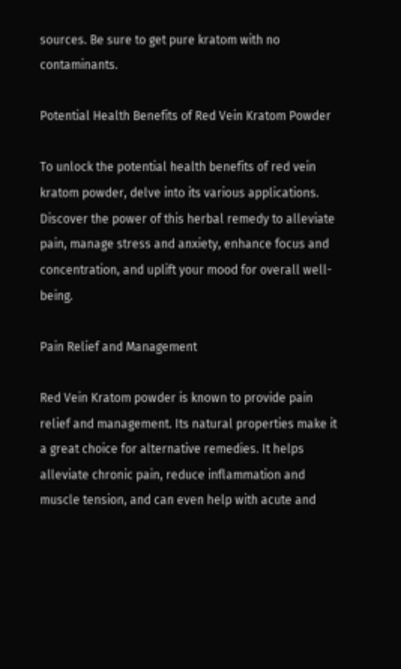sources. Be sure to get pure kratom with no contaminants.

Potential Health Benefits of Red Vein Kratom Powder

To unlock the potential health benefits of red vein kratom powder, delve into its various applications. Discover the power of this herbal remedy to alleviate pain, manage stress and anxiety, enhance focus and concentration, and uplift your mood for overall well-being.

Pain Relief and Management

Red Vein Kratom powder is known to provide pain relief and management. Its natural properties make it a great choice for alternative remedies. It helps alleviate chronic pain, reduce inflammation and muscle tension, and can even help with acute and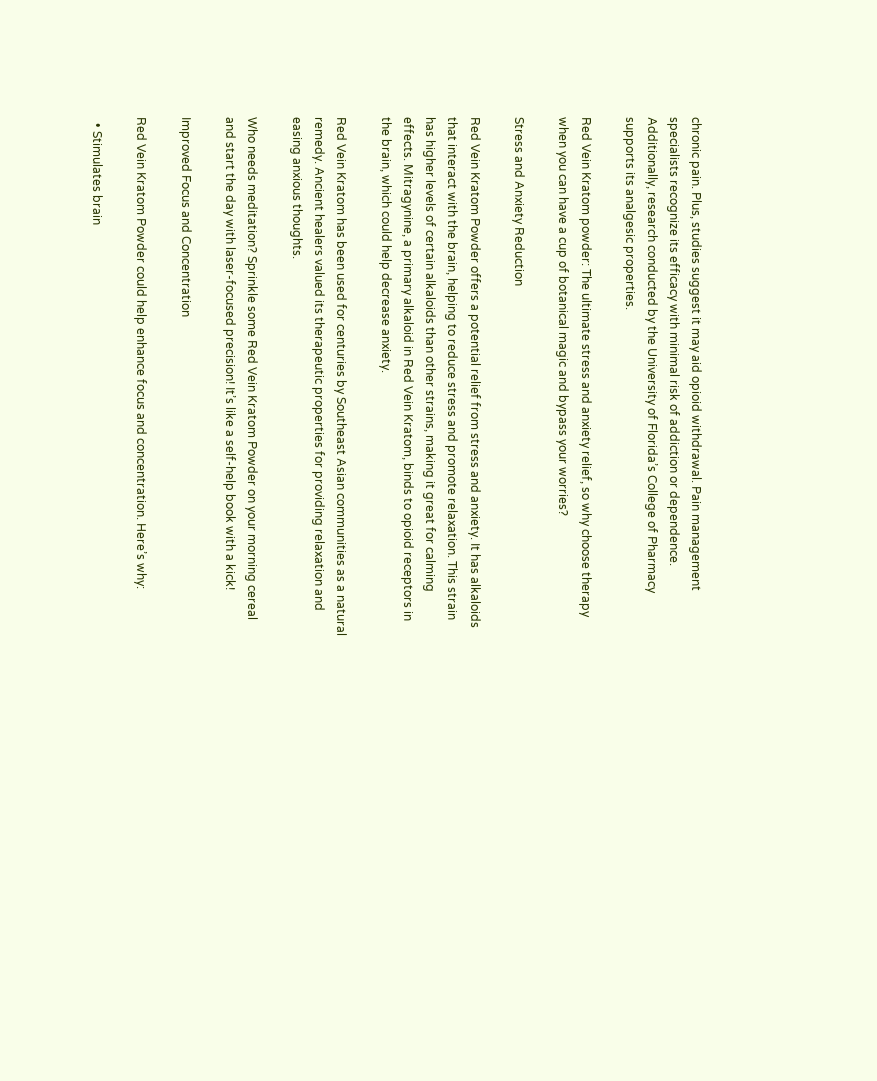chronic pain. Plus, studies suggest it may aid opioid withdrawal. Pain management specialists recognize its efficacy with minimal risk of addiction or dependence. Additionally, research conducted by the University of Florida’s College of Pharmacy supports its analgesic properties.

Red Vein Kratom powder: The ultimate stress and anxiety relief, so why choose therapy when you can have a cup of botanical magic and bypass your worries?

Stress and Anxiety Reduction

Red Vein Kratom Powder offers a potential relief from stress and anxiety. It has alkaloids that interact with the brain, helping to reduce stress and promote relaxation. This strain has higher levels of certain alkaloids than other strains, making it great for calming effects. Mitragynine, a primary alkaloid in Red Vein Kratom, binds to opioid receptors in the brain, which could help decrease anxiety.

Red Vein Kratom has been used for centuries by Southeast Asian communities as a natural remedy. Ancient healers valued its therapeutic properties for providing relaxation and easing anxious thoughts.

Who needs meditation? Sprinkle some Red Vein Kratom Powder on your morning cereal and start the day with laser-focused precision! It’s like a self-help book with a kick!

Improved Focus and Concentration

Red Vein Kratom Powder could help enhance focus and concentration. Here’s why:

  • Stimulates brain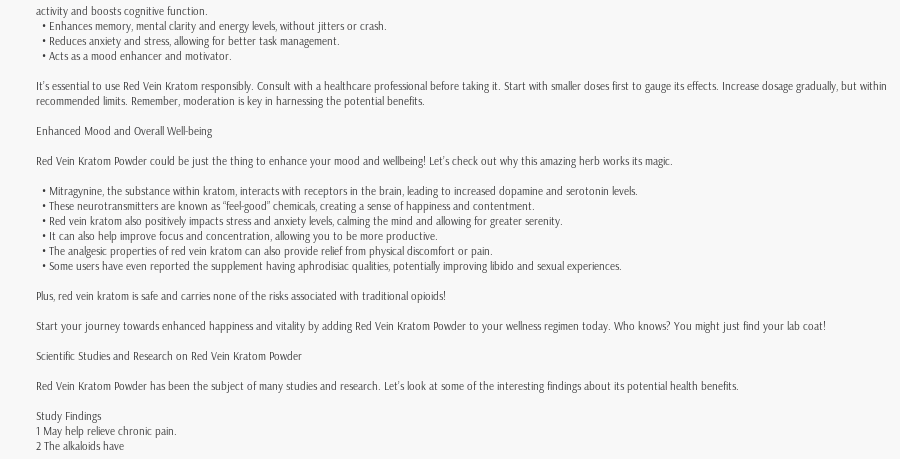activity and boosts cognitive function.
  • Enhances memory, mental clarity and energy levels, without jitters or crash.
  • Reduces anxiety and stress, allowing for better task management.
  • Acts as a mood enhancer and motivator.

It’s essential to use Red Vein Kratom responsibly. Consult with a healthcare professional before taking it. Start with smaller doses first to gauge its effects. Increase dosage gradually, but within recommended limits. Remember, moderation is key in harnessing the potential benefits.

Enhanced Mood and Overall Well-being

Red Vein Kratom Powder could be just the thing to enhance your mood and wellbeing! Let’s check out why this amazing herb works its magic.

  • Mitragynine, the substance within kratom, interacts with receptors in the brain, leading to increased dopamine and serotonin levels.
  • These neurotransmitters are known as “feel-good” chemicals, creating a sense of happiness and contentment.
  • Red vein kratom also positively impacts stress and anxiety levels, calming the mind and allowing for greater serenity.
  • It can also help improve focus and concentration, allowing you to be more productive.
  • The analgesic properties of red vein kratom can also provide relief from physical discomfort or pain.
  • Some users have even reported the supplement having aphrodisiac qualities, potentially improving libido and sexual experiences.

Plus, red vein kratom is safe and carries none of the risks associated with traditional opioids!

Start your journey towards enhanced happiness and vitality by adding Red Vein Kratom Powder to your wellness regimen today. Who knows? You might just find your lab coat!

Scientific Studies and Research on Red Vein Kratom Powder

Red Vein Kratom Powder has been the subject of many studies and research. Let’s look at some of the interesting findings about its potential health benefits.

Study Findings
1 May help relieve chronic pain.
2 The alkaloids have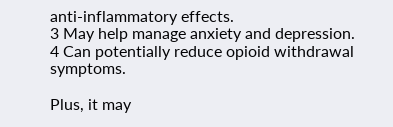anti-inflammatory effects.
3 May help manage anxiety and depression.
4 Can potentially reduce opioid withdrawal symptoms.

Plus, it may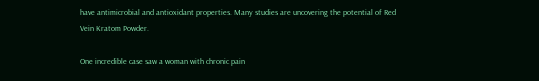have antimicrobial and antioxidant properties. Many studies are uncovering the potential of Red Vein Kratom Powder.

One incredible case saw a woman with chronic pain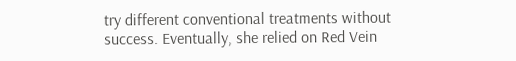try different conventional treatments without success. Eventually, she relied on Red Vein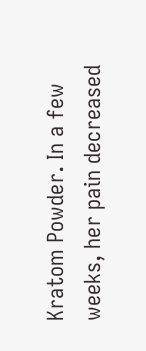Kratom Powder. In a few weeks, her pain decreased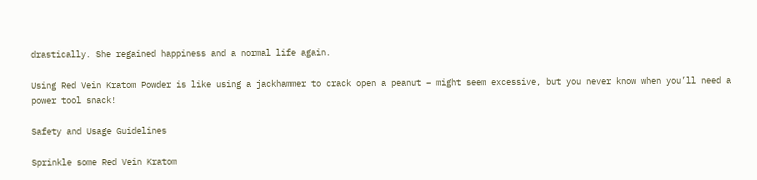drastically. She regained happiness and a normal life again.

Using Red Vein Kratom Powder is like using a jackhammer to crack open a peanut – might seem excessive, but you never know when you’ll need a power tool snack!

Safety and Usage Guidelines

Sprinkle some Red Vein Kratom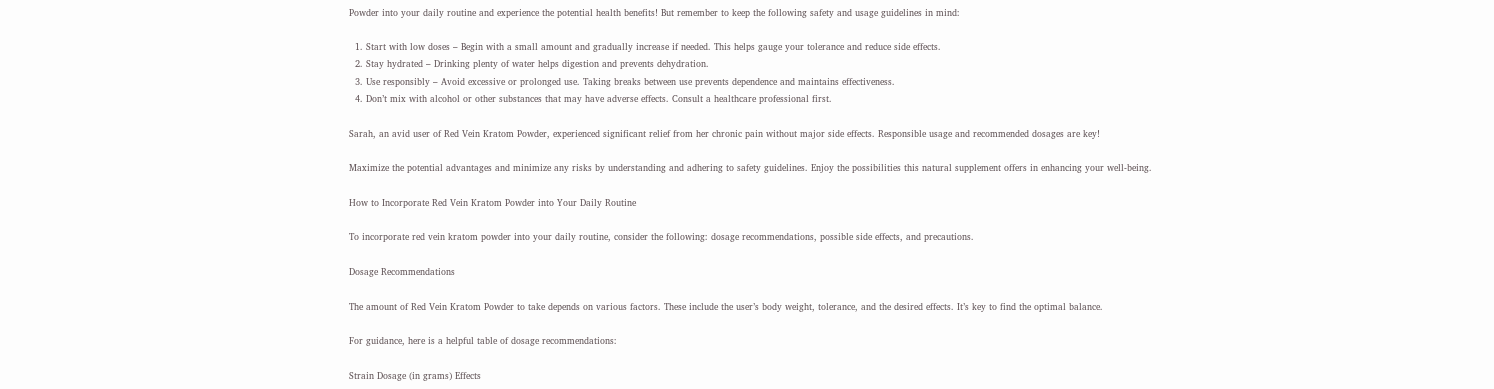Powder into your daily routine and experience the potential health benefits! But remember to keep the following safety and usage guidelines in mind:

  1. Start with low doses – Begin with a small amount and gradually increase if needed. This helps gauge your tolerance and reduce side effects.
  2. Stay hydrated – Drinking plenty of water helps digestion and prevents dehydration.
  3. Use responsibly – Avoid excessive or prolonged use. Taking breaks between use prevents dependence and maintains effectiveness.
  4. Don’t mix with alcohol or other substances that may have adverse effects. Consult a healthcare professional first.

Sarah, an avid user of Red Vein Kratom Powder, experienced significant relief from her chronic pain without major side effects. Responsible usage and recommended dosages are key!

Maximize the potential advantages and minimize any risks by understanding and adhering to safety guidelines. Enjoy the possibilities this natural supplement offers in enhancing your well-being.

How to Incorporate Red Vein Kratom Powder into Your Daily Routine

To incorporate red vein kratom powder into your daily routine, consider the following: dosage recommendations, possible side effects, and precautions.

Dosage Recommendations

The amount of Red Vein Kratom Powder to take depends on various factors. These include the user’s body weight, tolerance, and the desired effects. It’s key to find the optimal balance.

For guidance, here is a helpful table of dosage recommendations:

Strain Dosage (in grams) Effects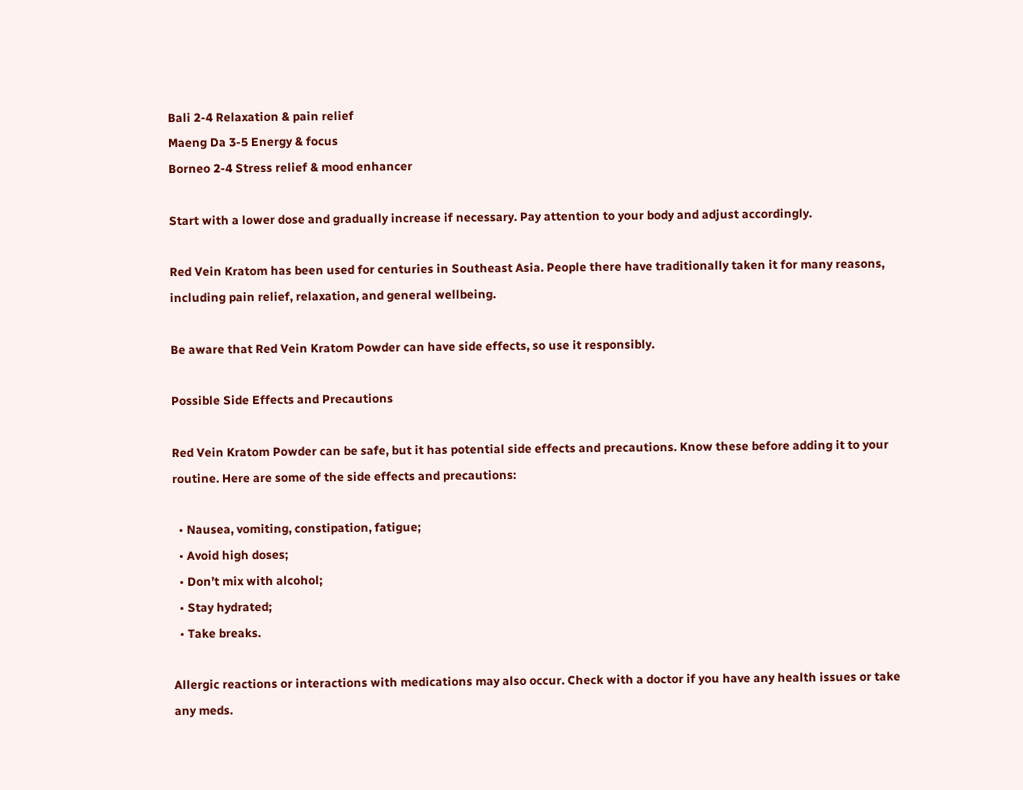Bali 2-4 Relaxation & pain relief
Maeng Da 3-5 Energy & focus
Borneo 2-4 Stress relief & mood enhancer

Start with a lower dose and gradually increase if necessary. Pay attention to your body and adjust accordingly.

Red Vein Kratom has been used for centuries in Southeast Asia. People there have traditionally taken it for many reasons, including pain relief, relaxation, and general wellbeing.

Be aware that Red Vein Kratom Powder can have side effects, so use it responsibly.

Possible Side Effects and Precautions

Red Vein Kratom Powder can be safe, but it has potential side effects and precautions. Know these before adding it to your routine. Here are some of the side effects and precautions:

  • Nausea, vomiting, constipation, fatigue;
  • Avoid high doses;
  • Don’t mix with alcohol;
  • Stay hydrated;
  • Take breaks.

Allergic reactions or interactions with medications may also occur. Check with a doctor if you have any health issues or take any meds.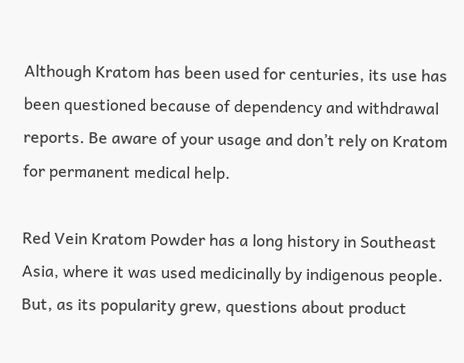Although Kratom has been used for centuries, its use has been questioned because of dependency and withdrawal reports. Be aware of your usage and don’t rely on Kratom for permanent medical help.

Red Vein Kratom Powder has a long history in Southeast Asia, where it was used medicinally by indigenous people. But, as its popularity grew, questions about product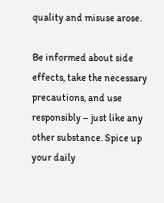quality and misuse arose.

Be informed about side effects, take the necessary precautions, and use responsibly – just like any other substance. Spice up your daily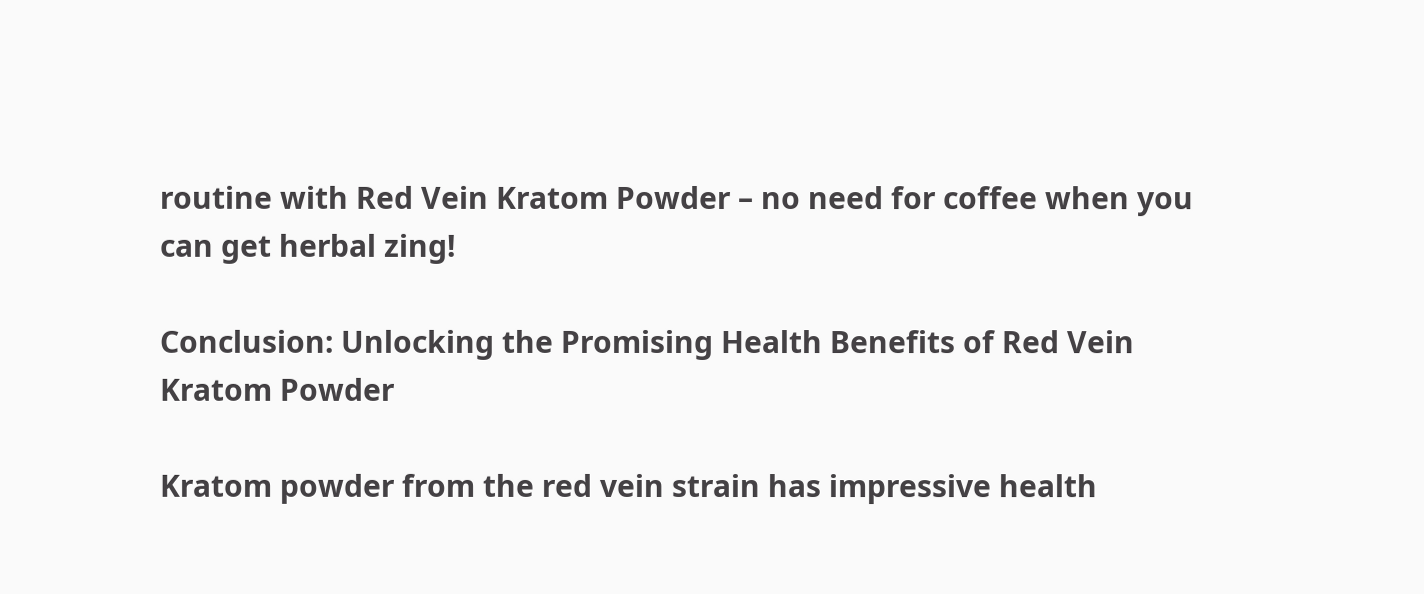routine with Red Vein Kratom Powder – no need for coffee when you can get herbal zing!

Conclusion: Unlocking the Promising Health Benefits of Red Vein Kratom Powder

Kratom powder from the red vein strain has impressive health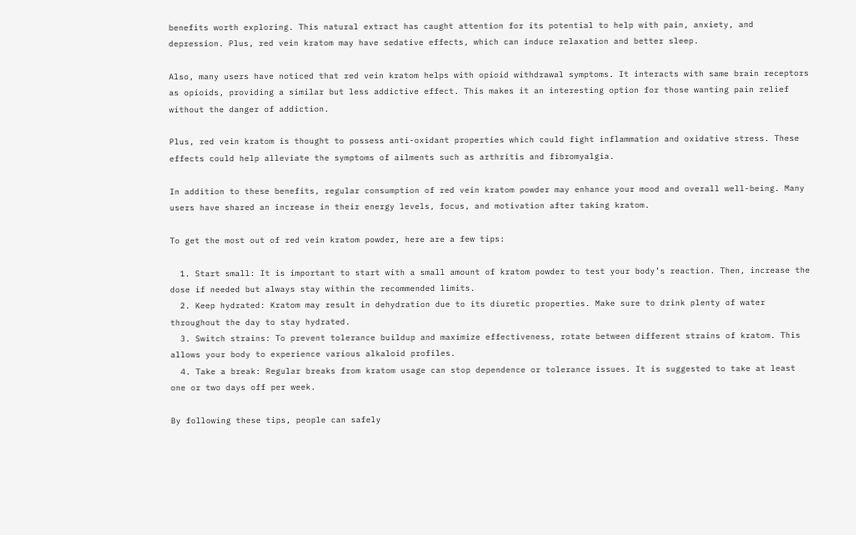benefits worth exploring. This natural extract has caught attention for its potential to help with pain, anxiety, and depression. Plus, red vein kratom may have sedative effects, which can induce relaxation and better sleep.

Also, many users have noticed that red vein kratom helps with opioid withdrawal symptoms. It interacts with same brain receptors as opioids, providing a similar but less addictive effect. This makes it an interesting option for those wanting pain relief without the danger of addiction.

Plus, red vein kratom is thought to possess anti-oxidant properties which could fight inflammation and oxidative stress. These effects could help alleviate the symptoms of ailments such as arthritis and fibromyalgia.

In addition to these benefits, regular consumption of red vein kratom powder may enhance your mood and overall well-being. Many users have shared an increase in their energy levels, focus, and motivation after taking kratom.

To get the most out of red vein kratom powder, here are a few tips:

  1. Start small: It is important to start with a small amount of kratom powder to test your body’s reaction. Then, increase the dose if needed but always stay within the recommended limits.
  2. Keep hydrated: Kratom may result in dehydration due to its diuretic properties. Make sure to drink plenty of water throughout the day to stay hydrated.
  3. Switch strains: To prevent tolerance buildup and maximize effectiveness, rotate between different strains of kratom. This allows your body to experience various alkaloid profiles.
  4. Take a break: Regular breaks from kratom usage can stop dependence or tolerance issues. It is suggested to take at least one or two days off per week.

By following these tips, people can safely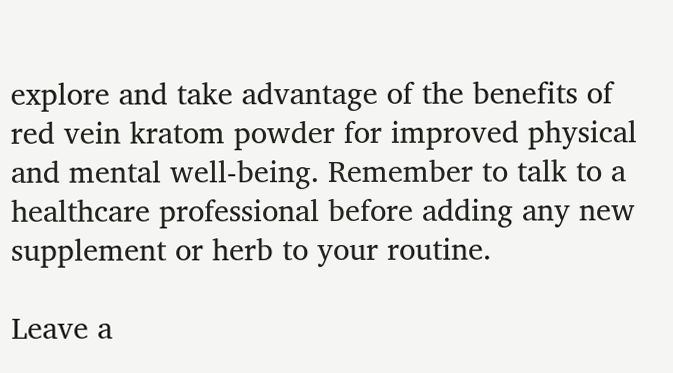explore and take advantage of the benefits of red vein kratom powder for improved physical and mental well-being. Remember to talk to a healthcare professional before adding any new supplement or herb to your routine.

Leave a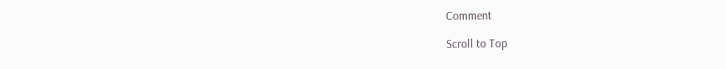Comment

Scroll to Top